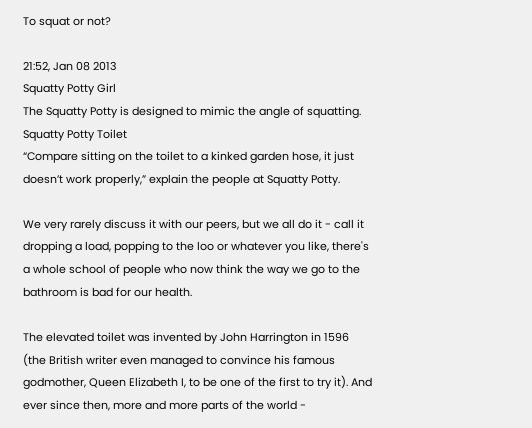To squat or not?

21:52, Jan 08 2013
Squatty Potty Girl
The Squatty Potty is designed to mimic the angle of squatting.
Squatty Potty Toilet
“Compare sitting on the toilet to a kinked garden hose, it just doesn’t work properly,” explain the people at Squatty Potty.

We very rarely discuss it with our peers, but we all do it - call it dropping a load, popping to the loo or whatever you like, there's a whole school of people who now think the way we go to the bathroom is bad for our health.

The elevated toilet was invented by John Harrington in 1596 (the British writer even managed to convince his famous godmother, Queen Elizabeth I, to be one of the first to try it). And ever since then, more and more parts of the world -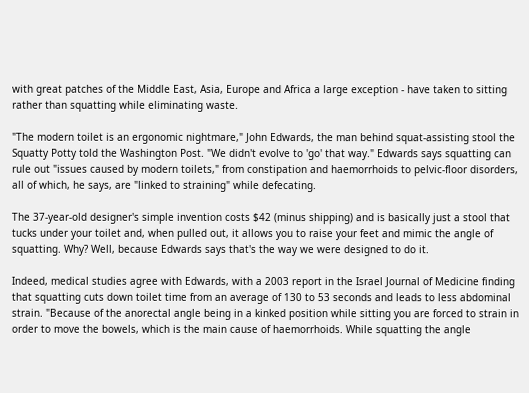with great patches of the Middle East, Asia, Europe and Africa a large exception - have taken to sitting rather than squatting while eliminating waste.

"The modern toilet is an ergonomic nightmare," John Edwards, the man behind squat-assisting stool the Squatty Potty told the Washington Post. "We didn't evolve to 'go' that way." Edwards says squatting can rule out "issues caused by modern toilets," from constipation and haemorrhoids to pelvic-floor disorders, all of which, he says, are "linked to straining" while defecating.

The 37-year-old designer's simple invention costs $42 (minus shipping) and is basically just a stool that tucks under your toilet and, when pulled out, it allows you to raise your feet and mimic the angle of squatting. Why? Well, because Edwards says that's the way we were designed to do it.

Indeed, medical studies agree with Edwards, with a 2003 report in the Israel Journal of Medicine finding that squatting cuts down toilet time from an average of 130 to 53 seconds and leads to less abdominal strain. "Because of the anorectal angle being in a kinked position while sitting you are forced to strain in order to move the bowels, which is the main cause of haemorrhoids. While squatting the angle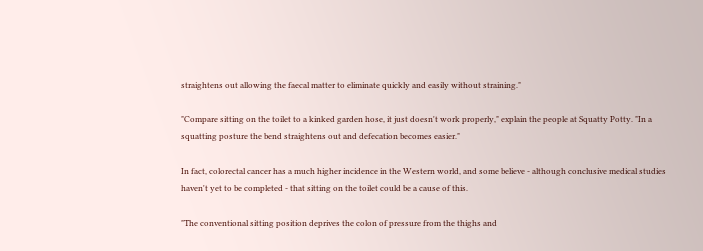straightens out allowing the faecal matter to eliminate quickly and easily without straining."

"Compare sitting on the toilet to a kinked garden hose, it just doesn't work properly," explain the people at Squatty Potty. "In a squatting posture the bend straightens out and defecation becomes easier."

In fact, colorectal cancer has a much higher incidence in the Western world, and some believe - although conclusive medical studies haven't yet to be completed - that sitting on the toilet could be a cause of this.

"The conventional sitting position deprives the colon of pressure from the thighs and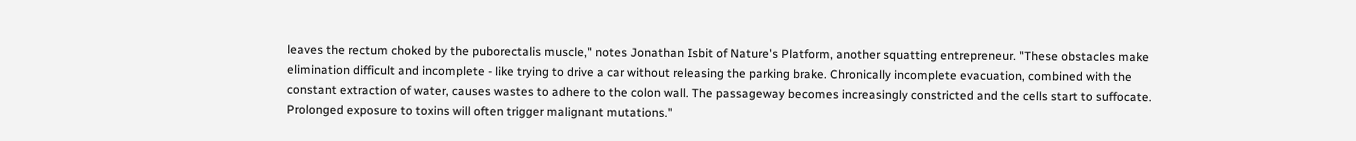leaves the rectum choked by the puborectalis muscle," notes Jonathan Isbit of Nature's Platform, another squatting entrepreneur. "These obstacles make elimination difficult and incomplete - like trying to drive a car without releasing the parking brake. Chronically incomplete evacuation, combined with the constant extraction of water, causes wastes to adhere to the colon wall. The passageway becomes increasingly constricted and the cells start to suffocate. Prolonged exposure to toxins will often trigger malignant mutations."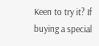Keen to try it? If buying a special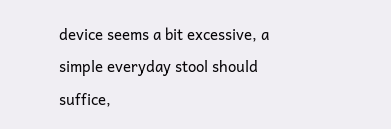device seems a bit excessive, a simple everyday stool should suffice,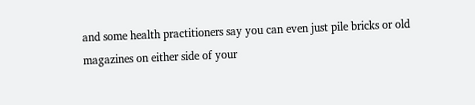and some health practitioners say you can even just pile bricks or old magazines on either side of your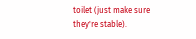toilet (just make sure they're stable).